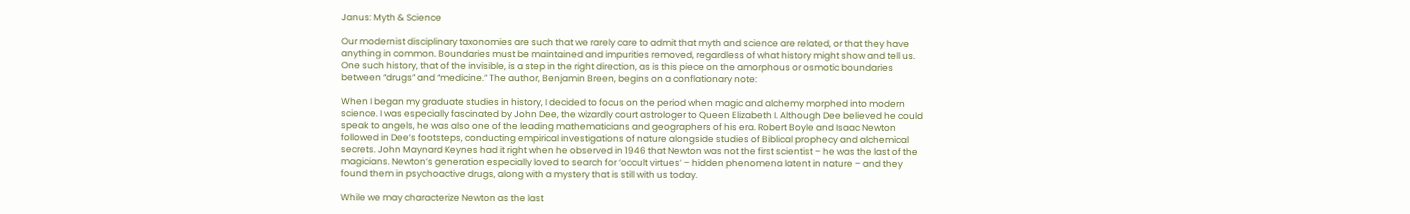Janus: Myth & Science

Our modernist disciplinary taxonomies are such that we rarely care to admit that myth and science are related, or that they have anything in common. Boundaries must be maintained and impurities removed, regardless of what history might show and tell us. One such history, that of the invisible, is a step in the right direction, as is this piece on the amorphous or osmotic boundaries between “drugs” and “medicine.” The author, Benjamin Breen, begins on a conflationary note:

When I began my graduate studies in history, I decided to focus on the period when magic and alchemy morphed into modern science. I was especially fascinated by John Dee, the wizardly court astrologer to Queen Elizabeth I. Although Dee believed he could speak to angels, he was also one of the leading mathematicians and geographers of his era. Robert Boyle and Isaac Newton followed in Dee’s footsteps, conducting empirical investigations of nature alongside studies of Biblical prophecy and alchemical secrets. John Maynard Keynes had it right when he observed in 1946 that Newton was not the first scientist – he was the last of the magicians. Newton’s generation especially loved to search for ‘occult virtues’ – hidden phenomena latent in nature – and they found them in psychoactive drugs, along with a mystery that is still with us today.

While we may characterize Newton as the last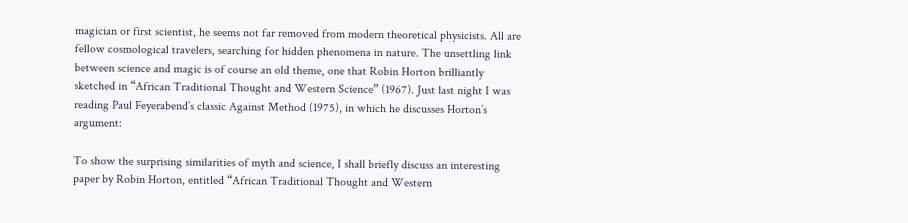magician or first scientist, he seems not far removed from modern theoretical physicists. All are fellow cosmological travelers, searching for hidden phenomena in nature. The unsettling link between science and magic is of course an old theme, one that Robin Horton brilliantly sketched in “African Traditional Thought and Western Science” (1967). Just last night I was reading Paul Feyerabend’s classic Against Method (1975), in which he discusses Horton’s argument:

To show the surprising similarities of myth and science, I shall briefly discuss an interesting paper by Robin Horton, entitled “African Traditional Thought and Western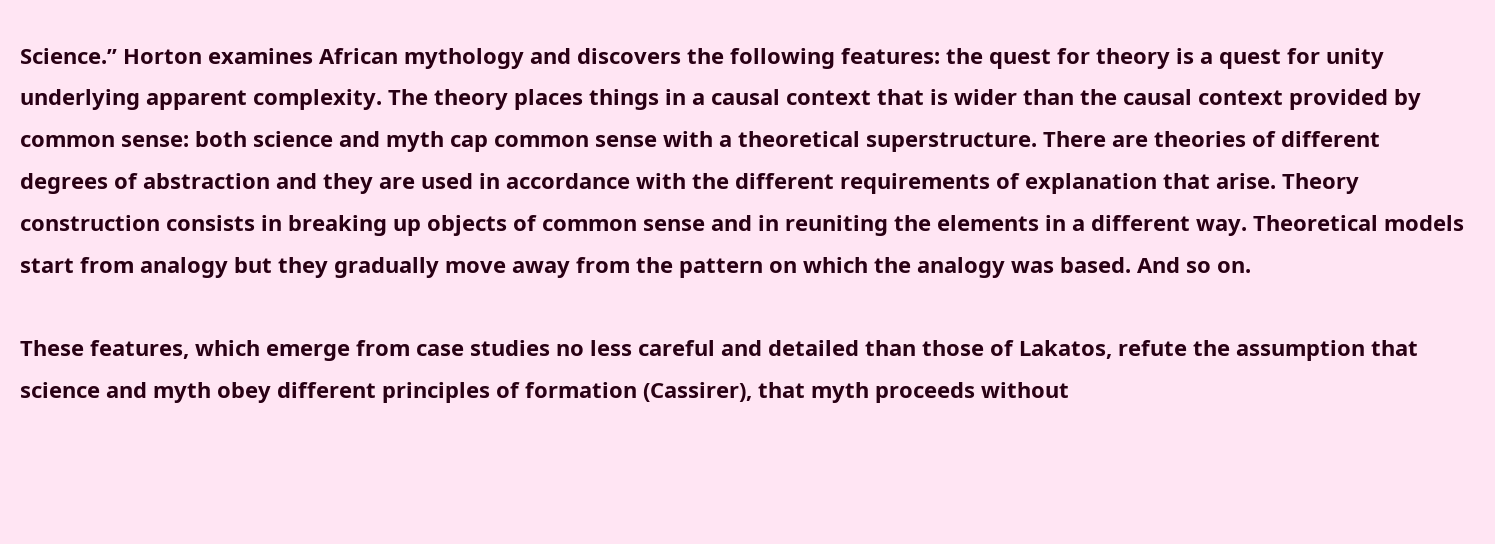Science.” Horton examines African mythology and discovers the following features: the quest for theory is a quest for unity underlying apparent complexity. The theory places things in a causal context that is wider than the causal context provided by common sense: both science and myth cap common sense with a theoretical superstructure. There are theories of different degrees of abstraction and they are used in accordance with the different requirements of explanation that arise. Theory construction consists in breaking up objects of common sense and in reuniting the elements in a different way. Theoretical models start from analogy but they gradually move away from the pattern on which the analogy was based. And so on.

These features, which emerge from case studies no less careful and detailed than those of Lakatos, refute the assumption that science and myth obey different principles of formation (Cassirer), that myth proceeds without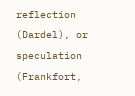reflection (Dardel), or speculation (Frankfort,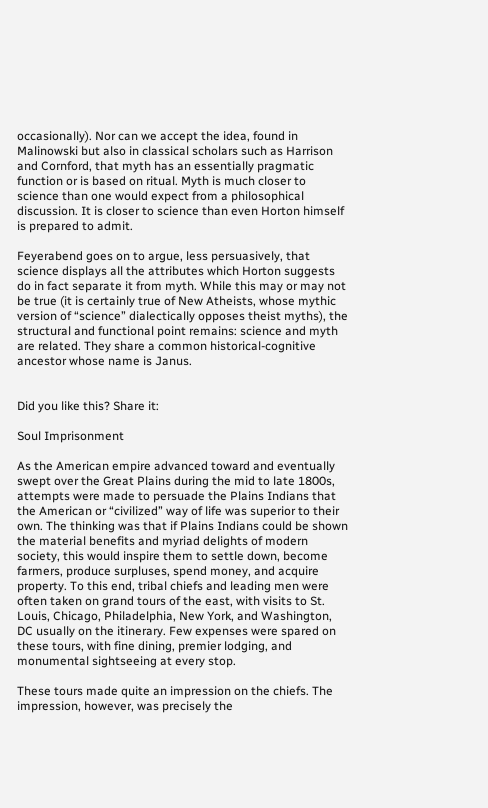occasionally). Nor can we accept the idea, found in Malinowski but also in classical scholars such as Harrison and Cornford, that myth has an essentially pragmatic function or is based on ritual. Myth is much closer to science than one would expect from a philosophical discussion. It is closer to science than even Horton himself is prepared to admit.

Feyerabend goes on to argue, less persuasively, that science displays all the attributes which Horton suggests do in fact separate it from myth. While this may or may not be true (it is certainly true of New Atheists, whose mythic version of “science” dialectically opposes theist myths), the structural and functional point remains: science and myth are related. They share a common historical-cognitive ancestor whose name is Janus.


Did you like this? Share it:

Soul Imprisonment

As the American empire advanced toward and eventually swept over the Great Plains during the mid to late 1800s, attempts were made to persuade the Plains Indians that the American or “civilized” way of life was superior to their own. The thinking was that if Plains Indians could be shown the material benefits and myriad delights of modern society, this would inspire them to settle down, become farmers, produce surpluses, spend money, and acquire property. To this end, tribal chiefs and leading men were often taken on grand tours of the east, with visits to St. Louis, Chicago, Philadelphia, New York, and Washington, DC usually on the itinerary. Few expenses were spared on these tours, with fine dining, premier lodging, and monumental sightseeing at every stop.

These tours made quite an impression on the chiefs. The impression, however, was precisely the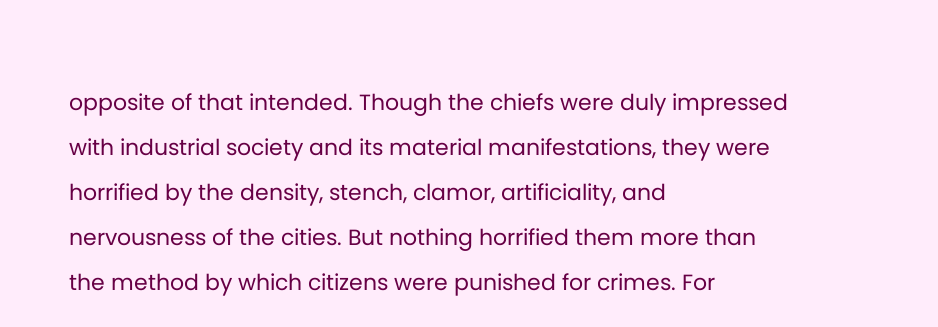opposite of that intended. Though the chiefs were duly impressed with industrial society and its material manifestations, they were horrified by the density, stench, clamor, artificiality, and nervousness of the cities. But nothing horrified them more than the method by which citizens were punished for crimes. For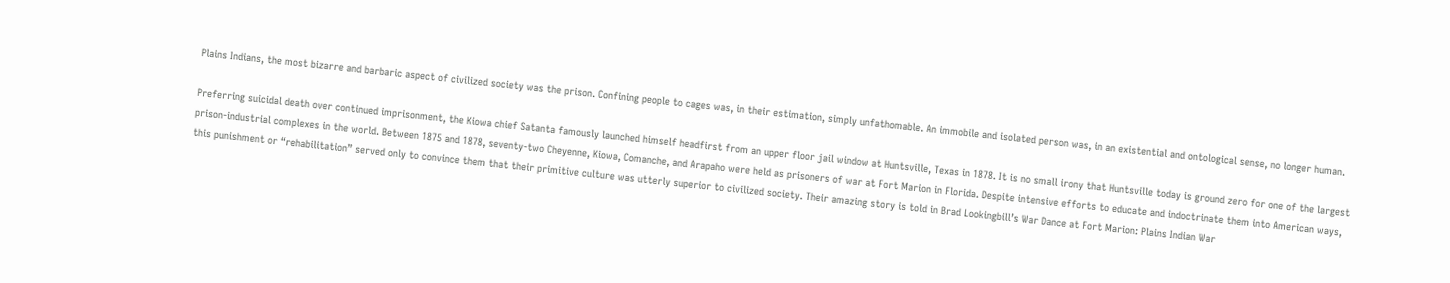Plains Indians, the most bizarre and barbaric aspect of civilized society was the prison. Confining people to cages was, in their estimation, simply unfathomable. An immobile and isolated person was, in an existential and ontological sense, no longer human.

Preferring suicidal death over continued imprisonment, the Kiowa chief Satanta famously launched himself headfirst from an upper floor jail window at Huntsville, Texas in 1878. It is no small irony that Huntsville today is ground zero for one of the largest prison-industrial complexes in the world. Between 1875 and 1878, seventy-two Cheyenne, Kiowa, Comanche, and Arapaho were held as prisoners of war at Fort Marion in Florida. Despite intensive efforts to educate and indoctrinate them into American ways, this punishment or “rehabilitation” served only to convince them that their primitive culture was utterly superior to civilized society. Their amazing story is told in Brad Lookingbill’s War Dance at Fort Marion: Plains Indian War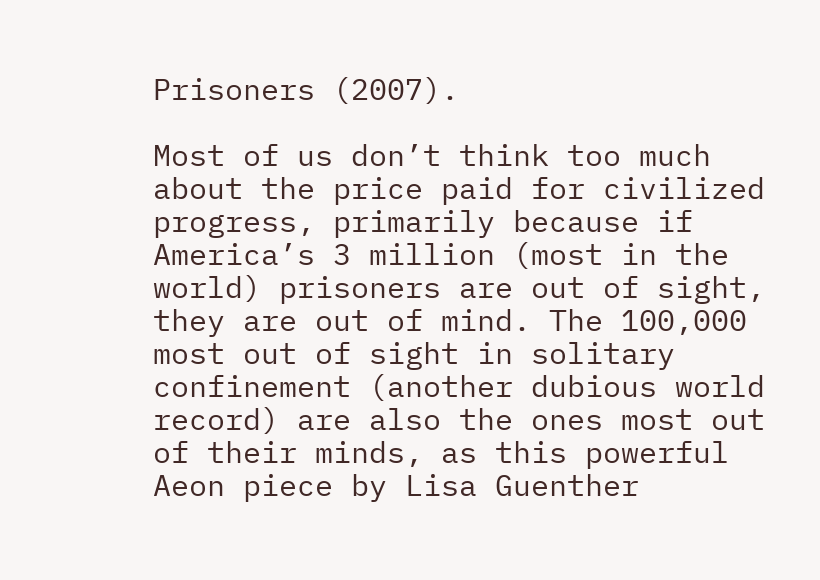Prisoners (2007).

Most of us don’t think too much about the price paid for civilized progress, primarily because if America’s 3 million (most in the world) prisoners are out of sight, they are out of mind. The 100,000 most out of sight in solitary confinement (another dubious world record) are also the ones most out of their minds, as this powerful Aeon piece by Lisa Guenther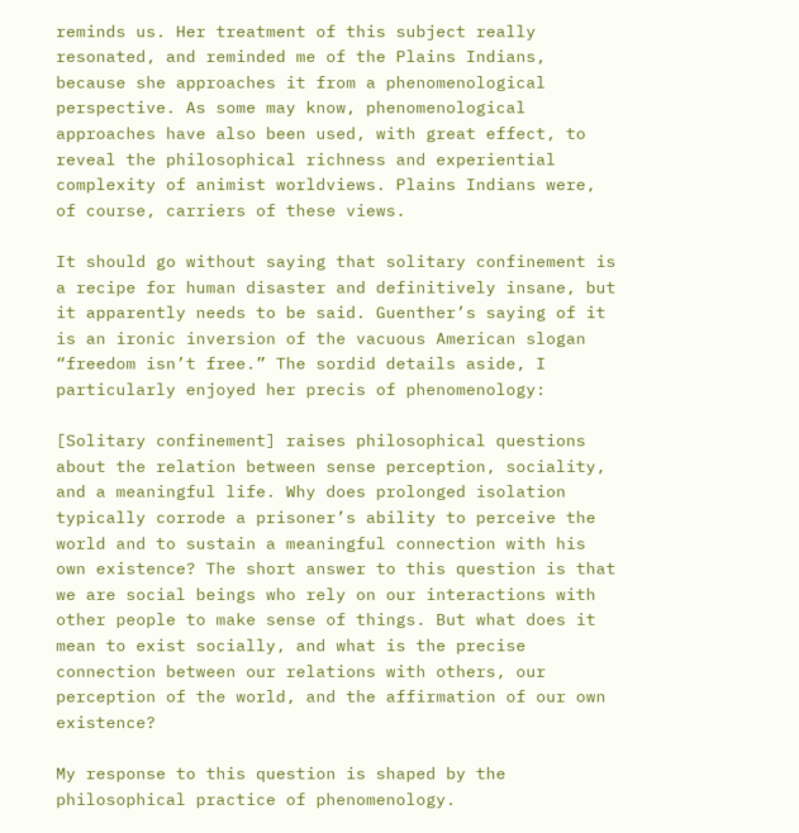reminds us. Her treatment of this subject really resonated, and reminded me of the Plains Indians, because she approaches it from a phenomenological perspective. As some may know, phenomenological approaches have also been used, with great effect, to reveal the philosophical richness and experiential complexity of animist worldviews. Plains Indians were, of course, carriers of these views.

It should go without saying that solitary confinement is a recipe for human disaster and definitively insane, but it apparently needs to be said. Guenther’s saying of it is an ironic inversion of the vacuous American slogan “freedom isn’t free.” The sordid details aside, I particularly enjoyed her precis of phenomenology:

[Solitary confinement] raises philosophical questions about the relation between sense perception, sociality, and a meaningful life. Why does prolonged isolation typically corrode a prisoner’s ability to perceive the world and to sustain a meaningful connection with his own existence? The short answer to this question is that we are social beings who rely on our interactions with other people to make sense of things. But what does it mean to exist socially, and what is the precise connection between our relations with others, our perception of the world, and the affirmation of our own existence?

My response to this question is shaped by the philosophical practice of phenomenology.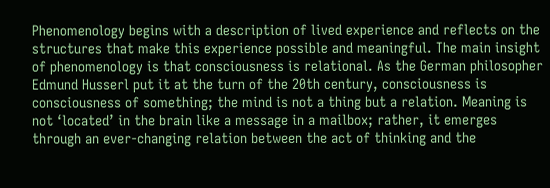Phenomenology begins with a description of lived experience and reflects on the structures that make this experience possible and meaningful. The main insight of phenomenology is that consciousness is relational. As the German philosopher Edmund Husserl put it at the turn of the 20th century, consciousness is consciousness of something; the mind is not a thing but a relation. Meaning is not ‘located’ in the brain like a message in a mailbox; rather, it emerges through an ever-changing relation between the act of thinking and the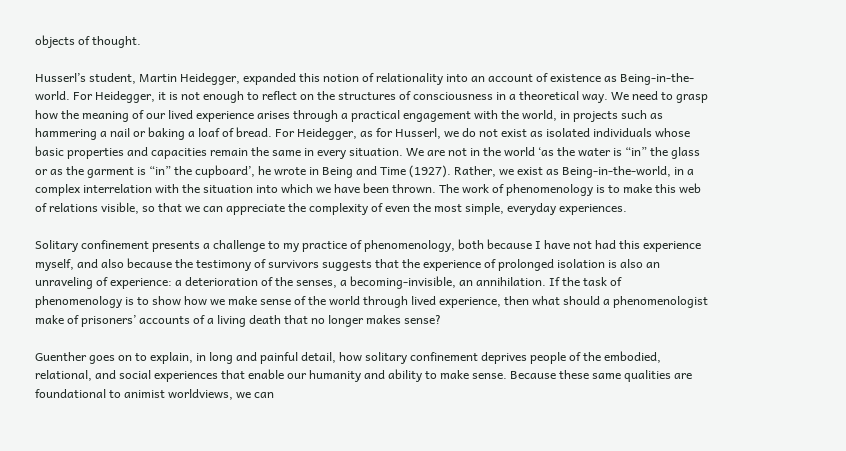objects of thought.

Husserl’s student, Martin Heidegger, expanded this notion of relationality into an account of existence as Being-in-the-world. For Heidegger, it is not enough to reflect on the structures of consciousness in a theoretical way. We need to grasp how the meaning of our lived experience arises through a practical engagement with the world, in projects such as hammering a nail or baking a loaf of bread. For Heidegger, as for Husserl, we do not exist as isolated individuals whose basic properties and capacities remain the same in every situation. We are not in the world ‘as the water is “in” the glass or as the garment is “in” the cupboard’, he wrote in Being and Time (1927). Rather, we exist as Being-in-the-world, in a complex interrelation with the situation into which we have been thrown. The work of phenomenology is to make this web of relations visible, so that we can appreciate the complexity of even the most simple, everyday experiences.

Solitary confinement presents a challenge to my practice of phenomenology, both because I have not had this experience myself, and also because the testimony of survivors suggests that the experience of prolonged isolation is also an unraveling of experience: a deterioration of the senses, a becoming-invisible, an annihilation. If the task of phenomenology is to show how we make sense of the world through lived experience, then what should a phenomenologist make of prisoners’ accounts of a living death that no longer makes sense?

Guenther goes on to explain, in long and painful detail, how solitary confinement deprives people of the embodied, relational, and social experiences that enable our humanity and ability to make sense. Because these same qualities are foundational to animist worldviews, we can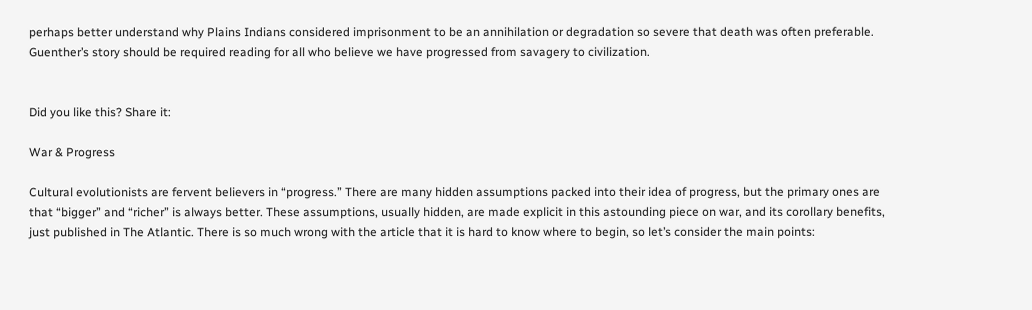perhaps better understand why Plains Indians considered imprisonment to be an annihilation or degradation so severe that death was often preferable. Guenther’s story should be required reading for all who believe we have progressed from savagery to civilization.


Did you like this? Share it:

War & Progress

Cultural evolutionists are fervent believers in “progress.” There are many hidden assumptions packed into their idea of progress, but the primary ones are that “bigger” and “richer” is always better. These assumptions, usually hidden, are made explicit in this astounding piece on war, and its corollary benefits, just published in The Atlantic. There is so much wrong with the article that it is hard to know where to begin, so let’s consider the main points: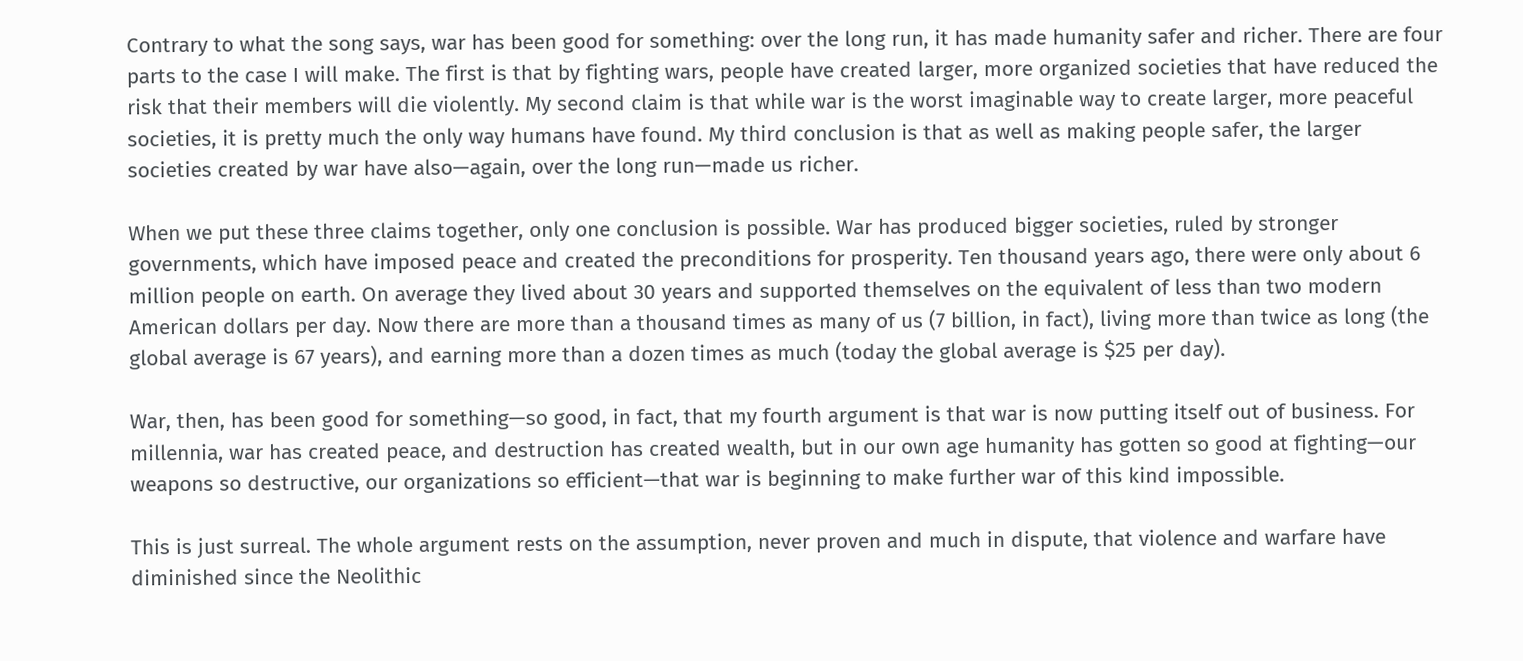Contrary to what the song says, war has been good for something: over the long run, it has made humanity safer and richer. There are four parts to the case I will make. The first is that by fighting wars, people have created larger, more organized societies that have reduced the risk that their members will die violently. My second claim is that while war is the worst imaginable way to create larger, more peaceful societies, it is pretty much the only way humans have found. My third conclusion is that as well as making people safer, the larger societies created by war have also—again, over the long run—made us richer.

When we put these three claims together, only one conclusion is possible. War has produced bigger societies, ruled by stronger governments, which have imposed peace and created the preconditions for prosperity. Ten thousand years ago, there were only about 6 million people on earth. On average they lived about 30 years and supported themselves on the equivalent of less than two modern American dollars per day. Now there are more than a thousand times as many of us (7 billion, in fact), living more than twice as long (the global average is 67 years), and earning more than a dozen times as much (today the global average is $25 per day).

War, then, has been good for something—so good, in fact, that my fourth argument is that war is now putting itself out of business. For millennia, war has created peace, and destruction has created wealth, but in our own age humanity has gotten so good at fighting—our weapons so destructive, our organizations so efficient—that war is beginning to make further war of this kind impossible.

This is just surreal. The whole argument rests on the assumption, never proven and much in dispute, that violence and warfare have diminished since the Neolithic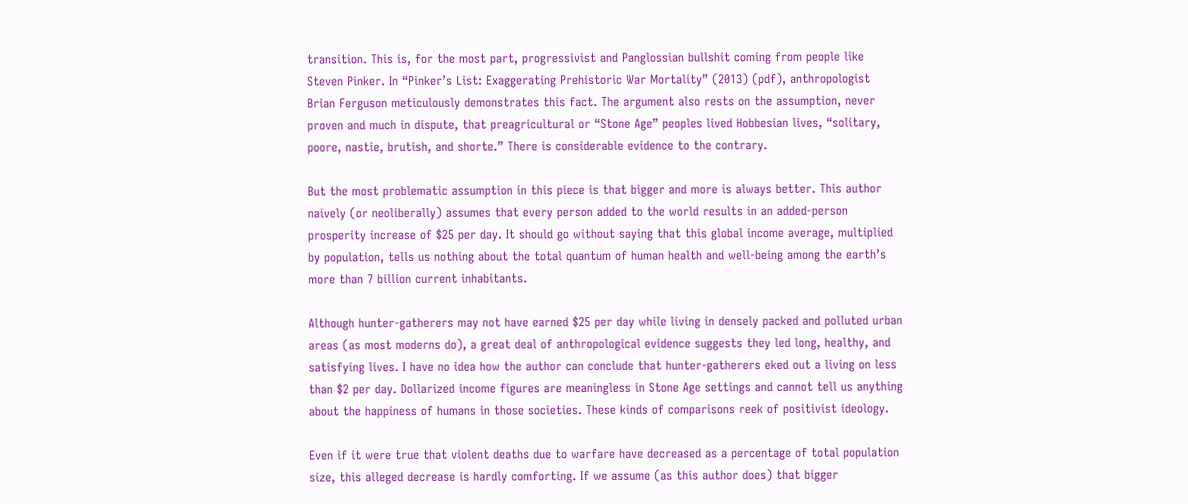transition. This is, for the most part, progressivist and Panglossian bullshit coming from people like Steven Pinker. In “Pinker’s List: Exaggerating Prehistoric War Mortality” (2013) (pdf), anthropologist Brian Ferguson meticulously demonstrates this fact. The argument also rests on the assumption, never proven and much in dispute, that preagricultural or “Stone Age” peoples lived Hobbesian lives, “solitary, poore, nastie, brutish, and shorte.” There is considerable evidence to the contrary.

But the most problematic assumption in this piece is that bigger and more is always better. This author naively (or neoliberally) assumes that every person added to the world results in an added-person prosperity increase of $25 per day. It should go without saying that this global income average, multiplied by population, tells us nothing about the total quantum of human health and well-being among the earth’s more than 7 billion current inhabitants.

Although hunter-gatherers may not have earned $25 per day while living in densely packed and polluted urban areas (as most moderns do), a great deal of anthropological evidence suggests they led long, healthy, and satisfying lives. I have no idea how the author can conclude that hunter-gatherers eked out a living on less than $2 per day. Dollarized income figures are meaningless in Stone Age settings and cannot tell us anything about the happiness of humans in those societies. These kinds of comparisons reek of positivist ideology.

Even if it were true that violent deaths due to warfare have decreased as a percentage of total population size, this alleged decrease is hardly comforting. If we assume (as this author does) that bigger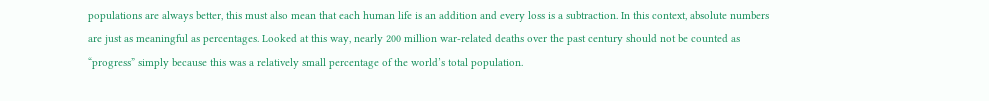populations are always better, this must also mean that each human life is an addition and every loss is a subtraction. In this context, absolute numbers are just as meaningful as percentages. Looked at this way, nearly 200 million war-related deaths over the past century should not be counted as “progress” simply because this was a relatively small percentage of the world’s total population.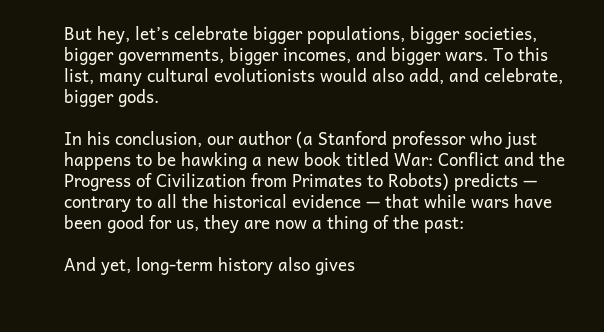But hey, let’s celebrate bigger populations, bigger societies, bigger governments, bigger incomes, and bigger wars. To this list, many cultural evolutionists would also add, and celebrate, bigger gods.

In his conclusion, our author (a Stanford professor who just happens to be hawking a new book titled War: Conflict and the Progress of Civilization from Primates to Robots) predicts — contrary to all the historical evidence — that while wars have been good for us, they are now a thing of the past:

And yet, long-term history also gives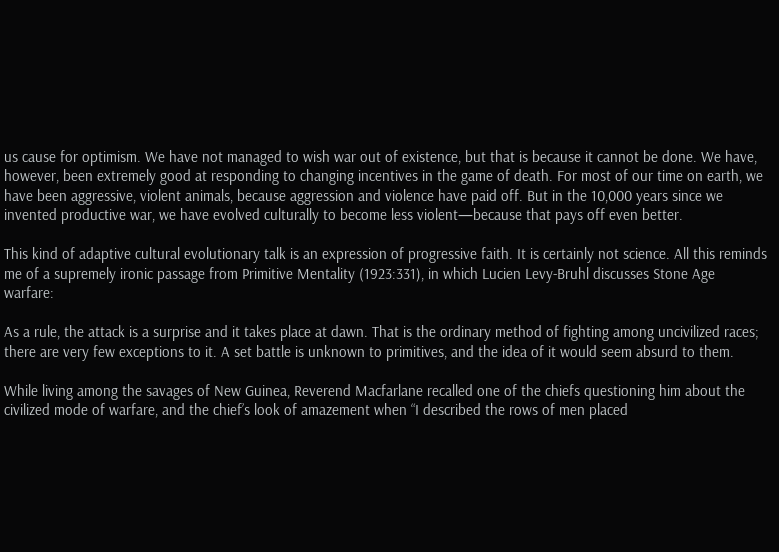us cause for optimism. We have not managed to wish war out of existence, but that is because it cannot be done. We have, however, been extremely good at responding to changing incentives in the game of death. For most of our time on earth, we have been aggressive, violent animals, because aggression and violence have paid off. But in the 10,000 years since we invented productive war, we have evolved culturally to become less violent—because that pays off even better.

This kind of adaptive cultural evolutionary talk is an expression of progressive faith. It is certainly not science. All this reminds me of a supremely ironic passage from Primitive Mentality (1923:331), in which Lucien Levy-Bruhl discusses Stone Age warfare:

As a rule, the attack is a surprise and it takes place at dawn. That is the ordinary method of fighting among uncivilized races; there are very few exceptions to it. A set battle is unknown to primitives, and the idea of it would seem absurd to them.

While living among the savages of New Guinea, Reverend Macfarlane recalled one of the chiefs questioning him about the civilized mode of warfare, and the chief’s look of amazement when “I described the rows of men placed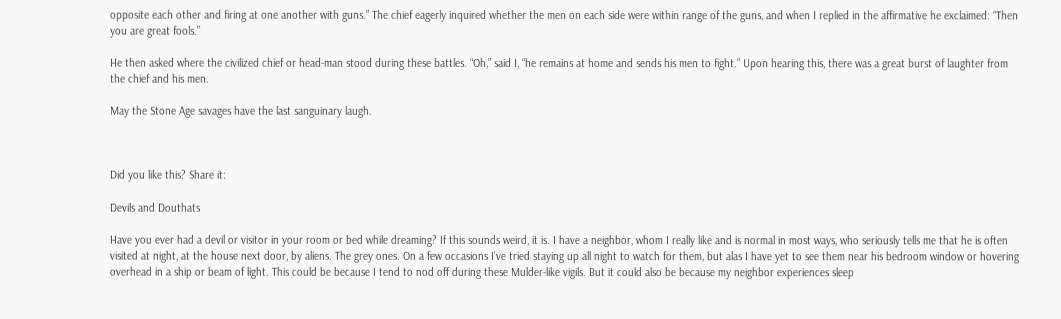opposite each other and firing at one another with guns.” The chief eagerly inquired whether the men on each side were within range of the guns, and when I replied in the affirmative he exclaimed: “Then you are great fools.”

He then asked where the civilized chief or head-man stood during these battles. “Oh,” said I, “he remains at home and sends his men to fight.” Upon hearing this, there was a great burst of laughter from the chief and his men.

May the Stone Age savages have the last sanguinary laugh.



Did you like this? Share it:

Devils and Douthats

Have you ever had a devil or visitor in your room or bed while dreaming? If this sounds weird, it is. I have a neighbor, whom I really like and is normal in most ways, who seriously tells me that he is often visited at night, at the house next door, by aliens. The grey ones. On a few occasions I’ve tried staying up all night to watch for them, but alas I have yet to see them near his bedroom window or hovering overhead in a ship or beam of light. This could be because I tend to nod off during these Mulder-like vigils. But it could also be because my neighbor experiences sleep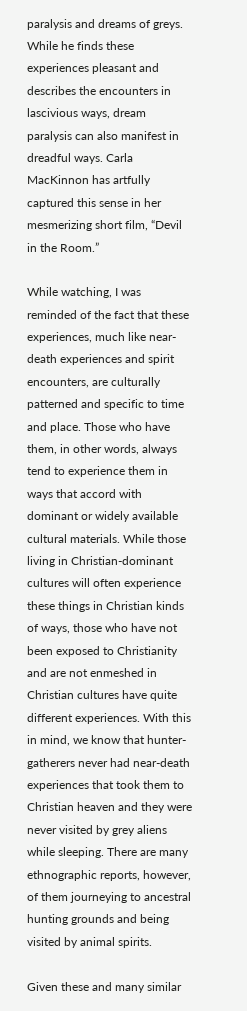paralysis and dreams of greys. While he finds these experiences pleasant and describes the encounters in lascivious ways, dream paralysis can also manifest in dreadful ways. Carla MacKinnon has artfully captured this sense in her mesmerizing short film, “Devil in the Room.”

While watching, I was reminded of the fact that these experiences, much like near-death experiences and spirit encounters, are culturally patterned and specific to time and place. Those who have them, in other words, always tend to experience them in ways that accord with dominant or widely available cultural materials. While those living in Christian-dominant cultures will often experience these things in Christian kinds of ways, those who have not been exposed to Christianity and are not enmeshed in Christian cultures have quite different experiences. With this in mind, we know that hunter-gatherers never had near-death experiences that took them to Christian heaven and they were never visited by grey aliens while sleeping. There are many ethnographic reports, however, of them journeying to ancestral hunting grounds and being visited by animal spirits.

Given these and many similar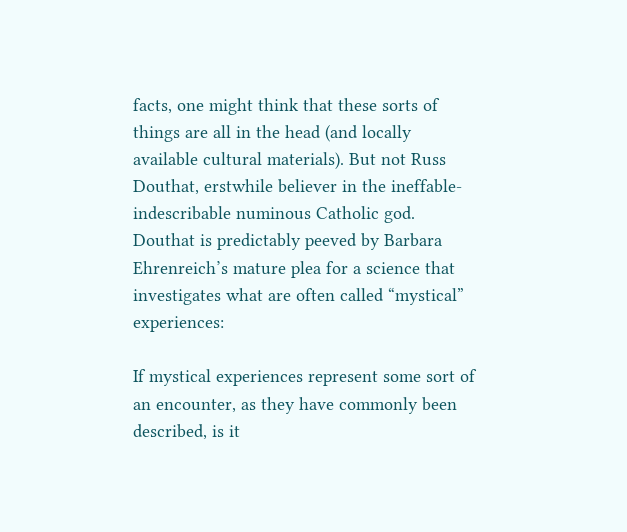facts, one might think that these sorts of things are all in the head (and locally available cultural materials). But not Russ Douthat, erstwhile believer in the ineffable-indescribable numinous Catholic god. Douthat is predictably peeved by Barbara Ehrenreich’s mature plea for a science that investigates what are often called “mystical” experiences:

If mystical experiences represent some sort of an encounter, as they have commonly been described, is it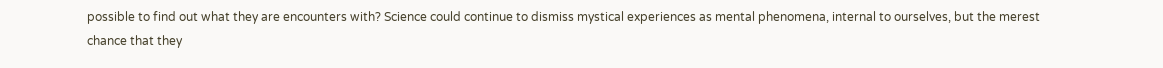possible to find out what they are encounters with? Science could continue to dismiss mystical experiences as mental phenomena, internal to ourselves, but the merest chance that they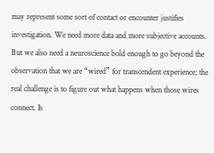may represent some sort of contact or encounter justifies investigation. We need more data and more subjective accounts. But we also need a neuroscience bold enough to go beyond the observation that we are “wired” for transcendent experience; the real challenge is to figure out what happens when those wires connect. Is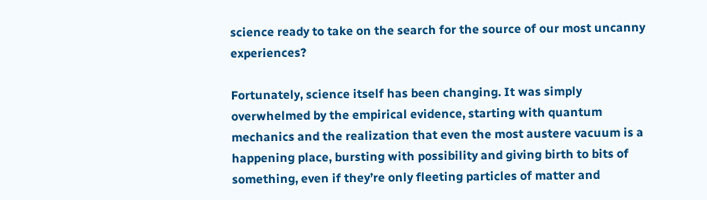science ready to take on the search for the source of our most uncanny experiences?

Fortunately, science itself has been changing. It was simply overwhelmed by the empirical evidence, starting with quantum mechanics and the realization that even the most austere vacuum is a happening place, bursting with possibility and giving birth to bits of something, even if they’re only fleeting particles of matter and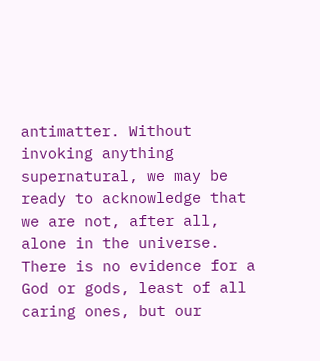antimatter. Without invoking anything supernatural, we may be ready to acknowledge that we are not, after all, alone in the universe. There is no evidence for a God or gods, least of all caring ones, but our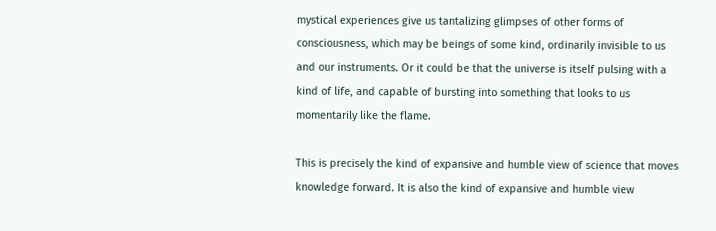mystical experiences give us tantalizing glimpses of other forms of consciousness, which may be beings of some kind, ordinarily invisible to us and our instruments. Or it could be that the universe is itself pulsing with a kind of life, and capable of bursting into something that looks to us momentarily like the flame.

This is precisely the kind of expansive and humble view of science that moves knowledge forward. It is also the kind of expansive and humble view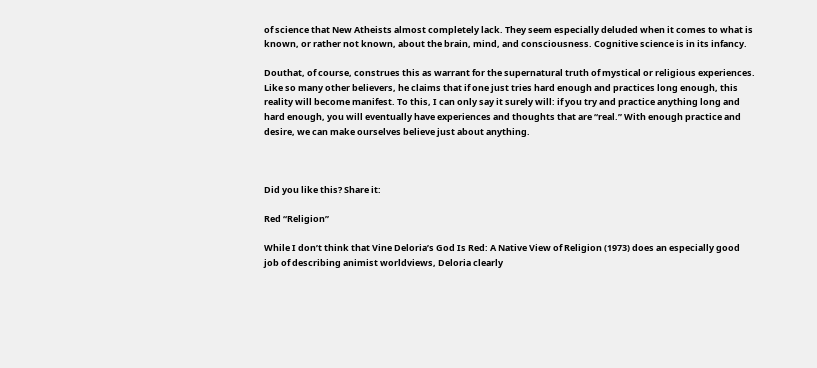of science that New Atheists almost completely lack. They seem especially deluded when it comes to what is known, or rather not known, about the brain, mind, and consciousness. Cognitive science is in its infancy.

Douthat, of course, construes this as warrant for the supernatural truth of mystical or religious experiences. Like so many other believers, he claims that if one just tries hard enough and practices long enough, this reality will become manifest. To this, I can only say it surely will: if you try and practice anything long and hard enough, you will eventually have experiences and thoughts that are “real.” With enough practice and desire, we can make ourselves believe just about anything.



Did you like this? Share it:

Red “Religion”

While I don’t think that Vine Deloria’s God Is Red: A Native View of Religion (1973) does an especially good job of describing animist worldviews, Deloria clearly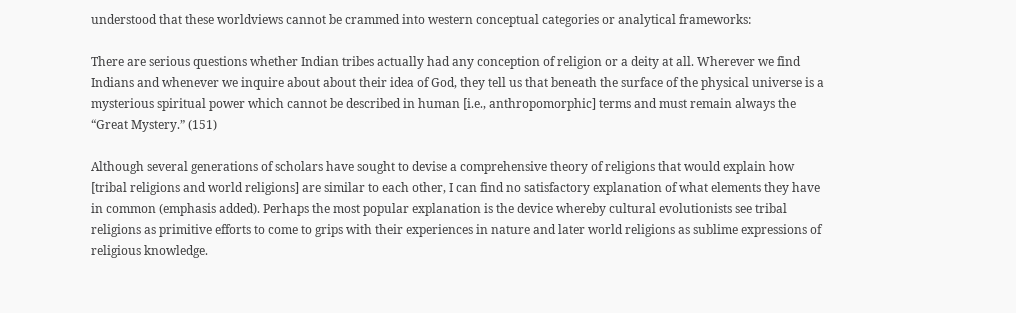understood that these worldviews cannot be crammed into western conceptual categories or analytical frameworks:

There are serious questions whether Indian tribes actually had any conception of religion or a deity at all. Wherever we find Indians and whenever we inquire about about their idea of God, they tell us that beneath the surface of the physical universe is a mysterious spiritual power which cannot be described in human [i.e., anthropomorphic] terms and must remain always the “Great Mystery.” (151)

Although several generations of scholars have sought to devise a comprehensive theory of religions that would explain how [tribal religions and world religions] are similar to each other, I can find no satisfactory explanation of what elements they have in common (emphasis added). Perhaps the most popular explanation is the device whereby cultural evolutionists see tribal religions as primitive efforts to come to grips with their experiences in nature and later world religions as sublime expressions of religious knowledge.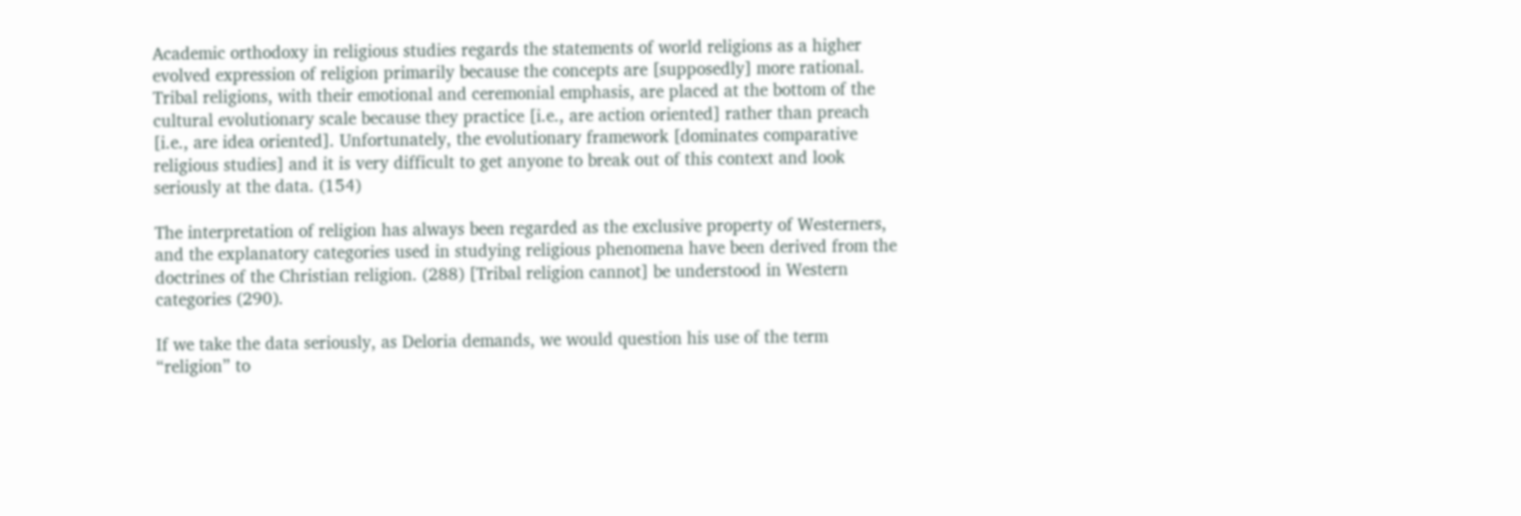Academic orthodoxy in religious studies regards the statements of world religions as a higher evolved expression of religion primarily because the concepts are [supposedly] more rational. Tribal religions, with their emotional and ceremonial emphasis, are placed at the bottom of the cultural evolutionary scale because they practice [i.e., are action oriented] rather than preach [i.e., are idea oriented]. Unfortunately, the evolutionary framework [dominates comparative religious studies] and it is very difficult to get anyone to break out of this context and look seriously at the data. (154)

The interpretation of religion has always been regarded as the exclusive property of Westerners, and the explanatory categories used in studying religious phenomena have been derived from the doctrines of the Christian religion. (288) [Tribal religion cannot] be understood in Western categories (290).

If we take the data seriously, as Deloria demands, we would question his use of the term “religion” to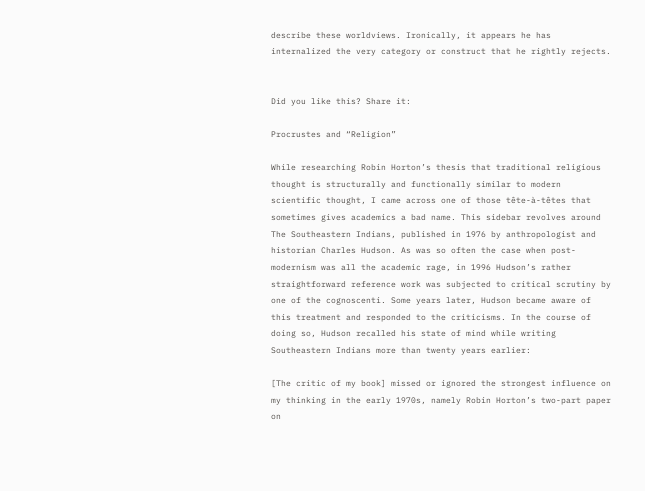describe these worldviews. Ironically, it appears he has internalized the very category or construct that he rightly rejects.


Did you like this? Share it:

Procrustes and “Religion”

While researching Robin Horton’s thesis that traditional religious thought is structurally and functionally similar to modern scientific thought, I came across one of those tête-à-têtes that sometimes gives academics a bad name. This sidebar revolves around The Southeastern Indians, published in 1976 by anthropologist and historian Charles Hudson. As was so often the case when post-modernism was all the academic rage, in 1996 Hudson’s rather straightforward reference work was subjected to critical scrutiny by one of the cognoscenti. Some years later, Hudson became aware of this treatment and responded to the criticisms. In the course of doing so, Hudson recalled his state of mind while writing Southeastern Indians more than twenty years earlier:

[The critic of my book] missed or ignored the strongest influence on my thinking in the early 1970s, namely Robin Horton’s two-part paper on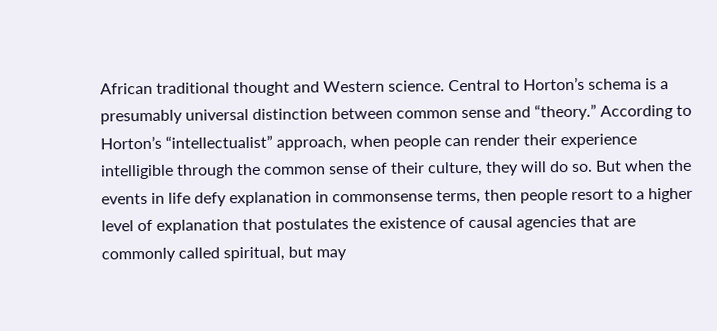African traditional thought and Western science. Central to Horton’s schema is a presumably universal distinction between common sense and “theory.” According to Horton’s “intellectualist” approach, when people can render their experience intelligible through the common sense of their culture, they will do so. But when the events in life defy explanation in commonsense terms, then people resort to a higher level of explanation that postulates the existence of causal agencies that are commonly called spiritual, but may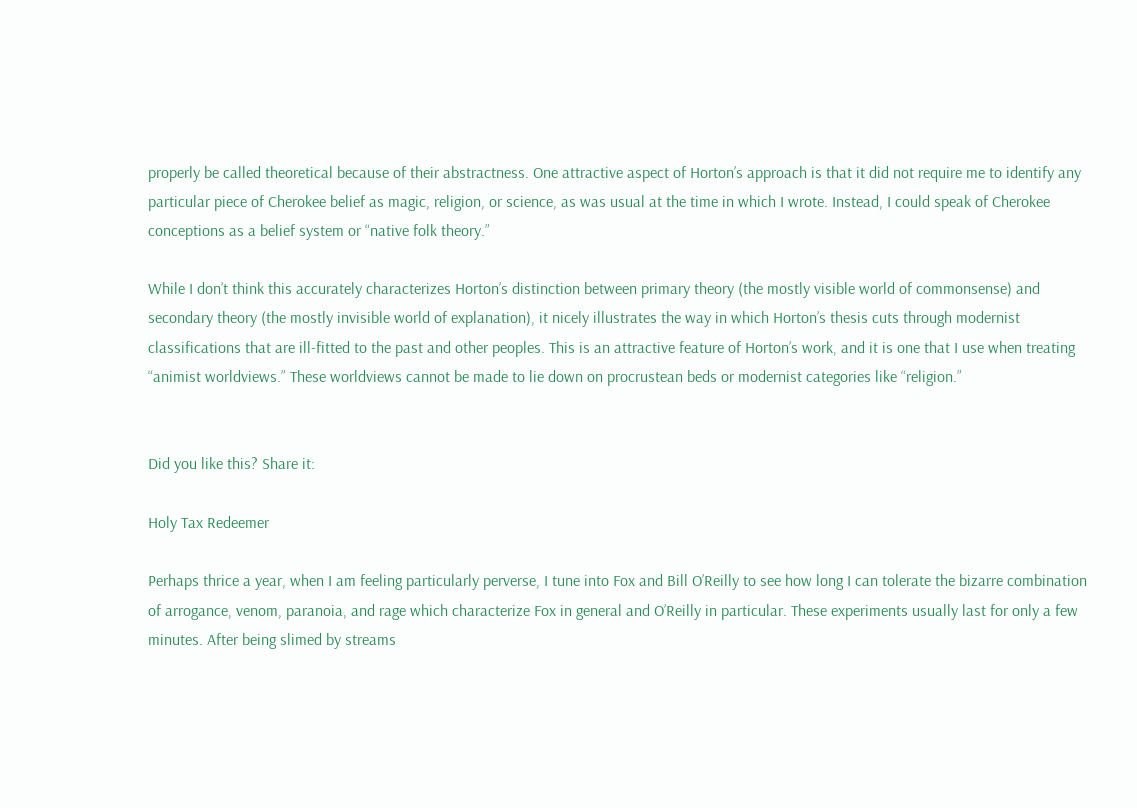properly be called theoretical because of their abstractness. One attractive aspect of Horton’s approach is that it did not require me to identify any particular piece of Cherokee belief as magic, religion, or science, as was usual at the time in which I wrote. Instead, I could speak of Cherokee conceptions as a belief system or “native folk theory.”

While I don’t think this accurately characterizes Horton’s distinction between primary theory (the mostly visible world of commonsense) and secondary theory (the mostly invisible world of explanation), it nicely illustrates the way in which Horton’s thesis cuts through modernist classifications that are ill-fitted to the past and other peoples. This is an attractive feature of Horton’s work, and it is one that I use when treating “animist worldviews.” These worldviews cannot be made to lie down on procrustean beds or modernist categories like “religion.”


Did you like this? Share it:

Holy Tax Redeemer

Perhaps thrice a year, when I am feeling particularly perverse, I tune into Fox and Bill O’Reilly to see how long I can tolerate the bizarre combination of arrogance, venom, paranoia, and rage which characterize Fox in general and O’Reilly in particular. These experiments usually last for only a few minutes. After being slimed by streams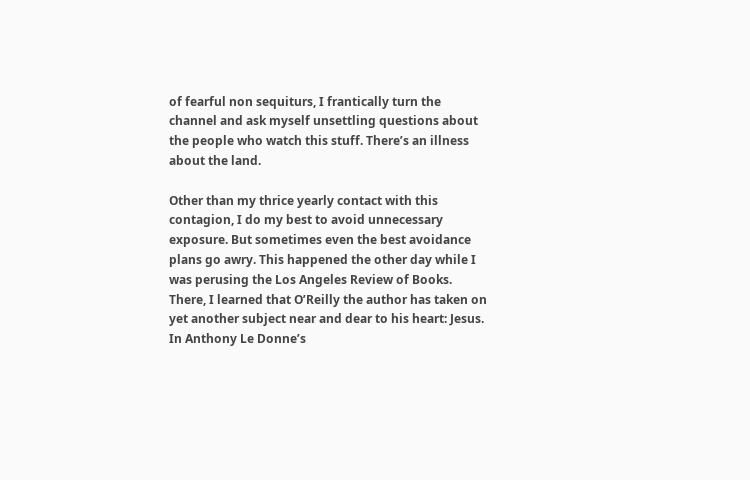of fearful non sequiturs, I frantically turn the channel and ask myself unsettling questions about the people who watch this stuff. There’s an illness about the land.

Other than my thrice yearly contact with this contagion, I do my best to avoid unnecessary exposure. But sometimes even the best avoidance plans go awry. This happened the other day while I was perusing the Los Angeles Review of Books. There, I learned that O’Reilly the author has taken on yet another subject near and dear to his heart: Jesus. In Anthony Le Donne’s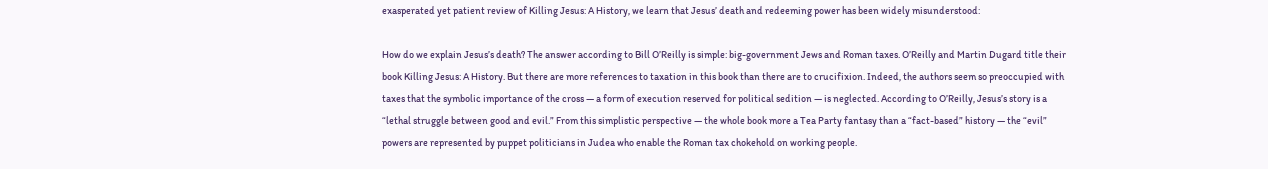exasperated yet patient review of Killing Jesus: A History, we learn that Jesus’ death and redeeming power has been widely misunderstood:

How do we explain Jesus’s death? The answer according to Bill O’Reilly is simple: big-government Jews and Roman taxes. O’Reilly and Martin Dugard title their book Killing Jesus: A History. But there are more references to taxation in this book than there are to crucifixion. Indeed, the authors seem so preoccupied with taxes that the symbolic importance of the cross — a form of execution reserved for political sedition — is neglected. According to O’Reilly, Jesus’s story is a “lethal struggle between good and evil.” From this simplistic perspective — the whole book more a Tea Party fantasy than a “fact-based” history — the “evil” powers are represented by puppet politicians in Judea who enable the Roman tax chokehold on working people.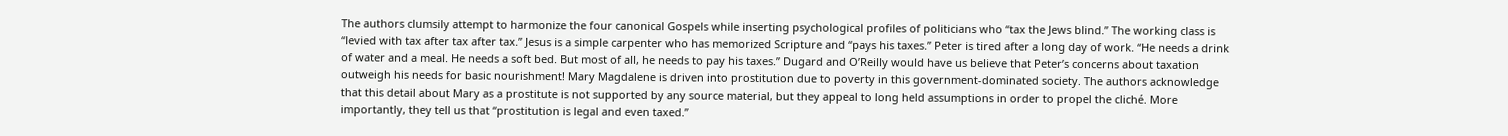The authors clumsily attempt to harmonize the four canonical Gospels while inserting psychological profiles of politicians who “tax the Jews blind.” The working class is “levied with tax after tax after tax.” Jesus is a simple carpenter who has memorized Scripture and “pays his taxes.” Peter is tired after a long day of work. “He needs a drink of water and a meal. He needs a soft bed. But most of all, he needs to pay his taxes.” Dugard and O’Reilly would have us believe that Peter’s concerns about taxation outweigh his needs for basic nourishment! Mary Magdalene is driven into prostitution due to poverty in this government-dominated society. The authors acknowledge that this detail about Mary as a prostitute is not supported by any source material, but they appeal to long held assumptions in order to propel the cliché. More importantly, they tell us that “prostitution is legal and even taxed.”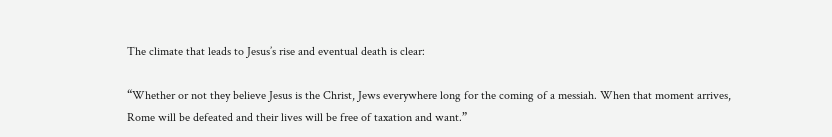The climate that leads to Jesus’s rise and eventual death is clear:

“Whether or not they believe Jesus is the Christ, Jews everywhere long for the coming of a messiah. When that moment arrives, Rome will be defeated and their lives will be free of taxation and want.”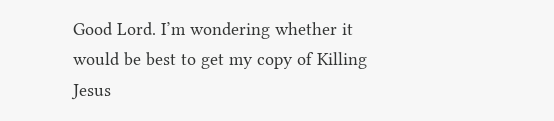Good Lord. I’m wondering whether it would be best to get my copy of Killing Jesus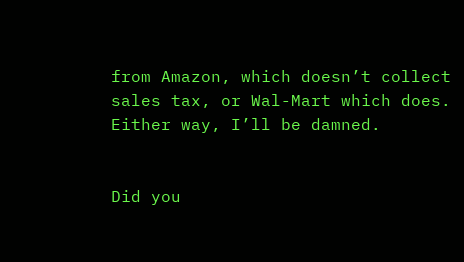from Amazon, which doesn’t collect sales tax, or Wal-Mart which does. Either way, I’ll be damned.


Did you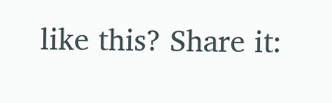like this? Share it: